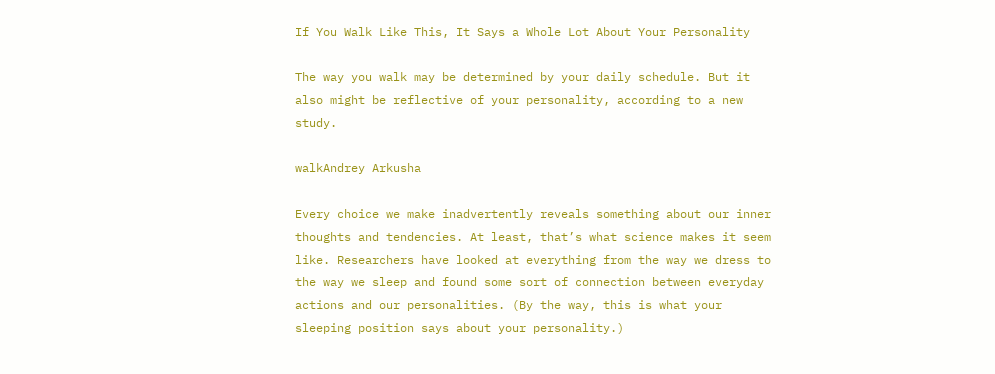If You Walk Like This, It Says a Whole Lot About Your Personality

The way you walk may be determined by your daily schedule. But it also might be reflective of your personality, according to a new study.

walkAndrey Arkusha

Every choice we make inadvertently reveals something about our inner thoughts and tendencies. At least, that’s what science makes it seem like. Researchers have looked at everything from the way we dress to the way we sleep and found some sort of connection between everyday actions and our personalities. (By the way, this is what your sleeping position says about your personality.)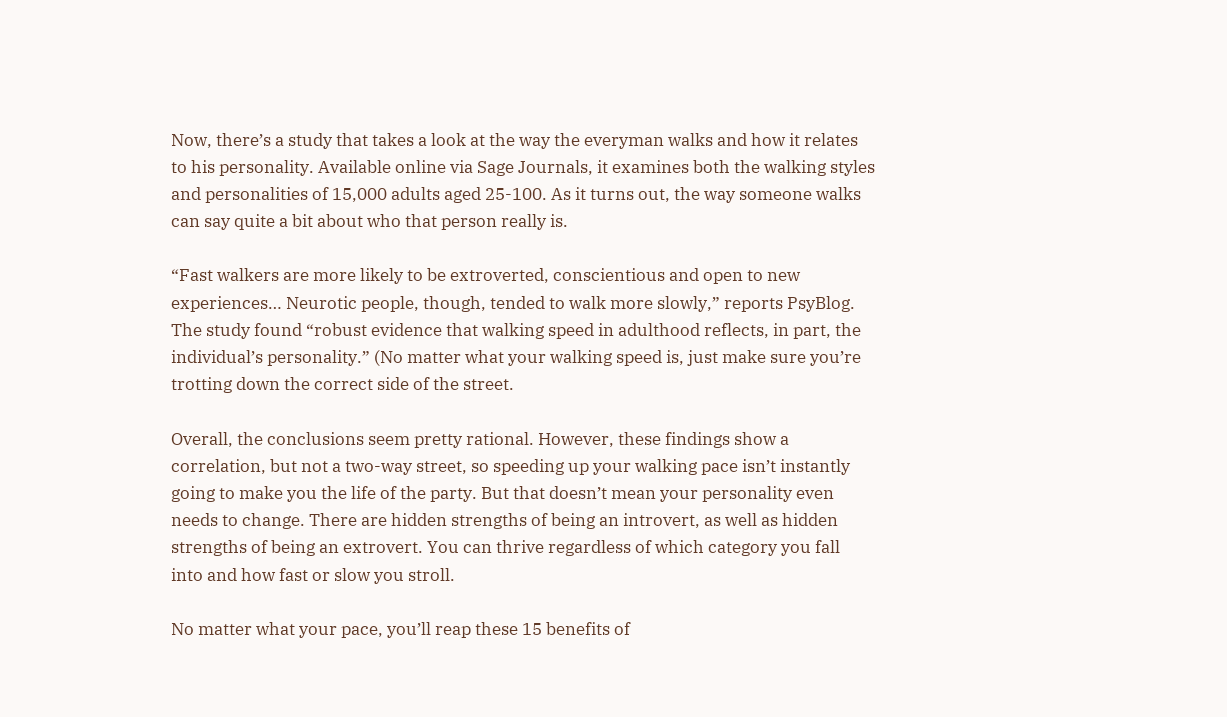Now, there’s a study that takes a look at the way the everyman walks and how it relates to his personality. Available online via Sage Journals, it examines both the walking styles and personalities of 15,000 adults aged 25-100. As it turns out, the way someone walks can say quite a bit about who that person really is.

“Fast walkers are more likely to be extroverted, conscientious and open to new experiences… Neurotic people, though, tended to walk more slowly,” reports PsyBlog. The study found “robust evidence that walking speed in adulthood reflects, in part, the individual’s personality.” (No matter what your walking speed is, just make sure you’re trotting down the correct side of the street.

Overall, the conclusions seem pretty rational. However, these findings show a correlation, but not a two-way street, so speeding up your walking pace isn’t instantly going to make you the life of the party. But that doesn’t mean your personality even needs to change. There are hidden strengths of being an introvert, as well as hidden strengths of being an extrovert. You can thrive regardless of which category you fall into and how fast or slow you stroll.

No matter what your pace, you’ll reap these 15 benefits of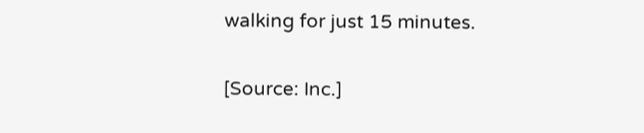walking for just 15 minutes.

[Source: Inc.]